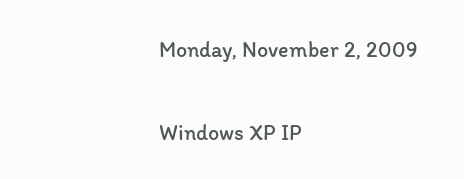Monday, November 2, 2009

Windows XP IP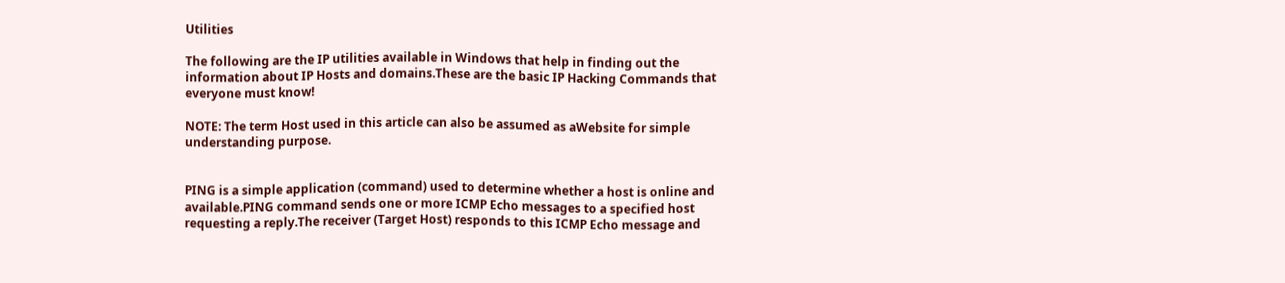Utilities

The following are the IP utilities available in Windows that help in finding out the information about IP Hosts and domains.These are the basic IP Hacking Commands that everyone must know!

NOTE: The term Host used in this article can also be assumed as aWebsite for simple understanding purpose.


PING is a simple application (command) used to determine whether a host is online and available.PING command sends one or more ICMP Echo messages to a specified host requesting a reply.The receiver (Target Host) responds to this ICMP Echo message and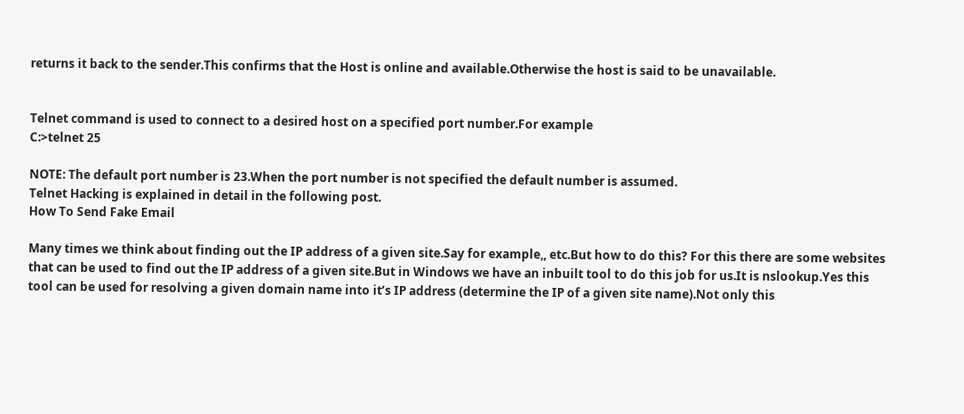returns it back to the sender.This confirms that the Host is online and available.Otherwise the host is said to be unavailable.


Telnet command is used to connect to a desired host on a specified port number.For example
C:>telnet 25

NOTE: The default port number is 23.When the port number is not specified the default number is assumed.
Telnet Hacking is explained in detail in the following post.
How To Send Fake Email

Many times we think about finding out the IP address of a given site.Say for example,, etc.But how to do this? For this there are some websites that can be used to find out the IP address of a given site.But in Windows we have an inbuilt tool to do this job for us.It is nslookup.Yes this tool can be used for resolving a given domain name into it’s IP address (determine the IP of a given site name).Not only this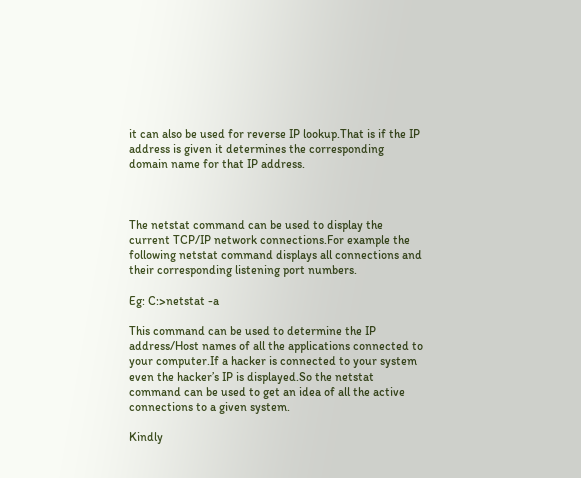it can also be used for reverse IP lookup.That is if the IP address is given it determines the corresponding domain name for that IP address.



The netstat command can be used to display the current TCP/IP network connections.For example the following netstat command displays all connections and their corresponding listening port numbers.

Eg: C:>netstat -a

This command can be used to determine the IP address/Host names of all the applications connected to your computer.If a hacker is connected to your system even the hacker’s IP is displayed.So the netstat command can be used to get an idea of all the active connections to a given system.

Kindly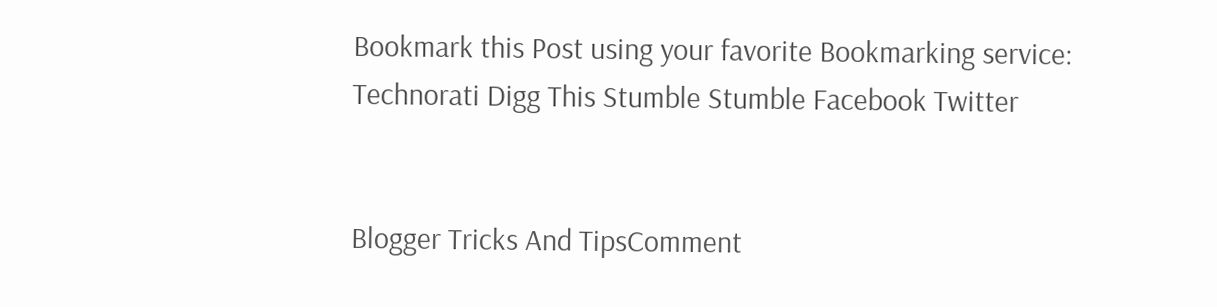Bookmark this Post using your favorite Bookmarking service:
Technorati Digg This Stumble Stumble Facebook Twitter


Blogger Tricks And TipsComment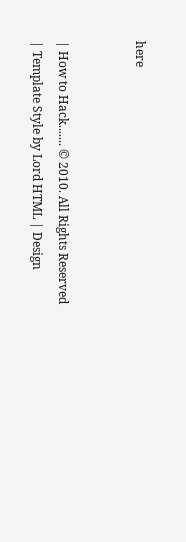here


| How to Hack....... © 2010. All Rights Reserved | Template Style by Lord HTML | Design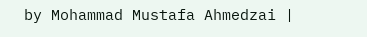by Mohammad Mustafa Ahmedzai |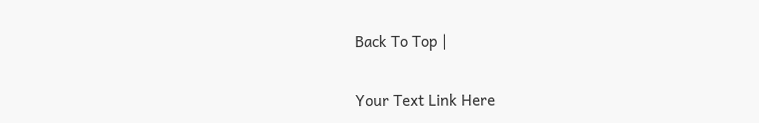Back To Top |

Your Text Link Here